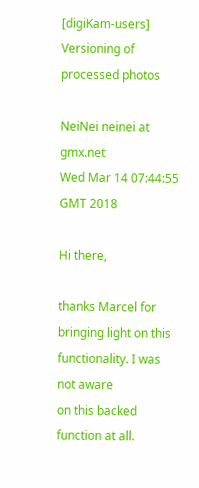[digiKam-users] Versioning of processed photos

NeiNei neinei at gmx.net
Wed Mar 14 07:44:55 GMT 2018

Hi there,

thanks Marcel for bringing light on this functionality. I was not aware
on this backed function at all.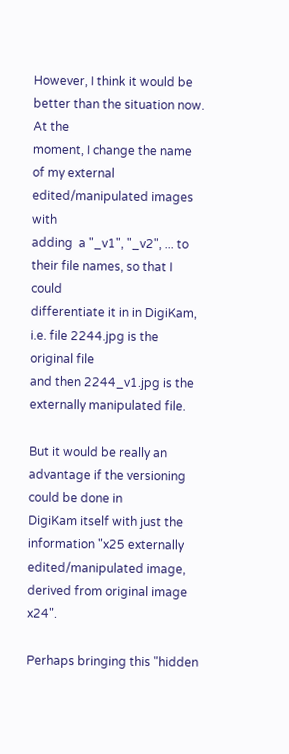However, I think it would be better than the situation now. At the
moment, I change the name of my external edited/manipulated images with
adding  a "_v1", "_v2", ... to their file names, so that I could
differentiate it in in DigiKam, i.e. file 2244.jpg is the original file
and then 2244_v1.jpg is the externally manipulated file.

But it would be really an advantage if the versioning could be done in
DigiKam itself with just the information "x25 externally
edited/manipulated image, derived from original image x24".

Perhaps bringing this "hidden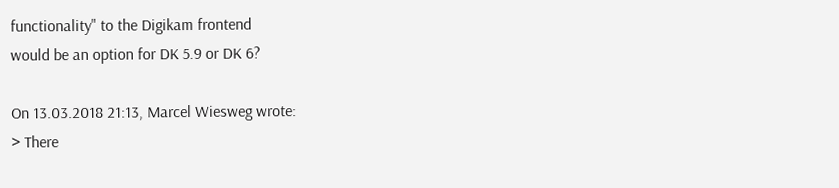functionality" to the Digikam frontend
would be an option for DK 5.9 or DK 6?

On 13.03.2018 21:13, Marcel Wiesweg wrote:
> There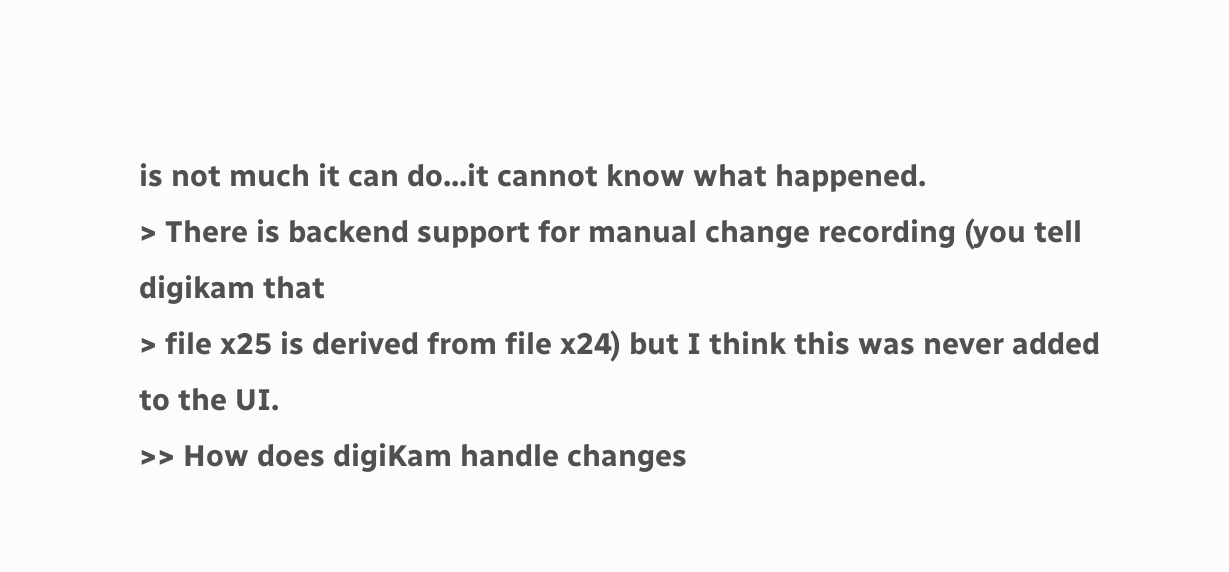is not much it can do...it cannot know what happened.
> There is backend support for manual change recording (you tell digikam that
> file x25 is derived from file x24) but I think this was never added to the UI.
>> How does digiKam handle changes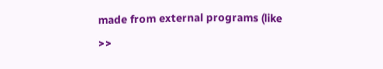made from external programs (like
>>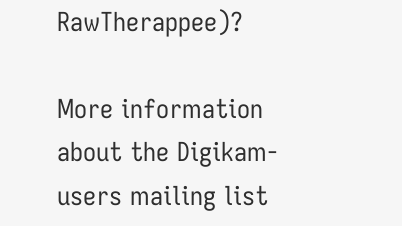RawTherappee)?

More information about the Digikam-users mailing list